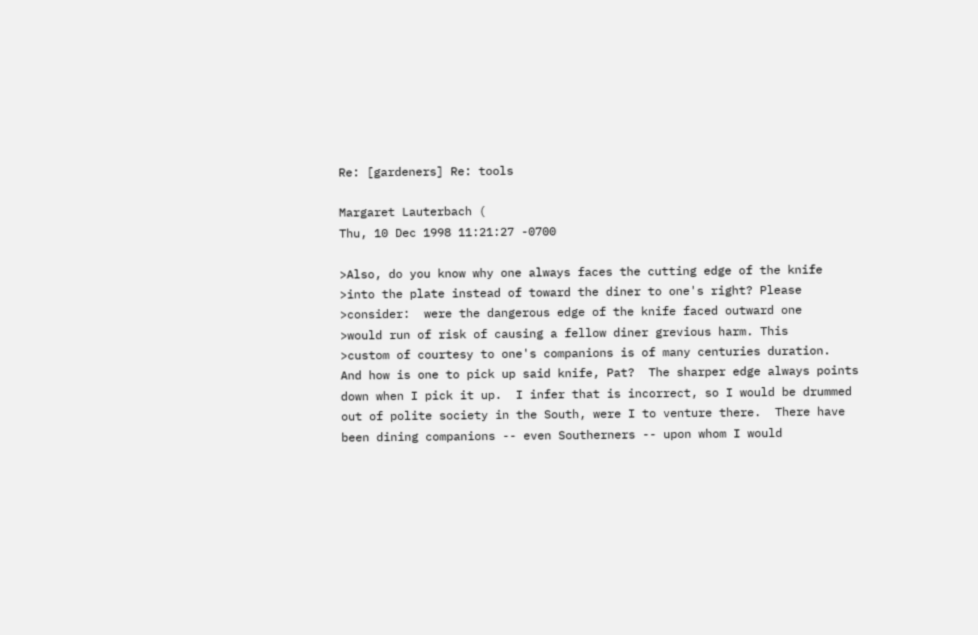Re: [gardeners] Re: tools

Margaret Lauterbach (
Thu, 10 Dec 1998 11:21:27 -0700

>Also, do you know why one always faces the cutting edge of the knife
>into the plate instead of toward the diner to one's right? Please
>consider:  were the dangerous edge of the knife faced outward one
>would run of risk of causing a fellow diner grevious harm. This
>custom of courtesy to one's companions is of many centuries duration.
And how is one to pick up said knife, Pat?  The sharper edge always points
down when I pick it up.  I infer that is incorrect, so I would be drummed
out of polite society in the South, were I to venture there.  There have
been dining companions -- even Southerners -- upon whom I would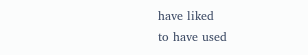have liked
to have used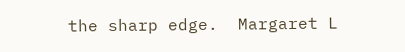the sharp edge.  Margaret L